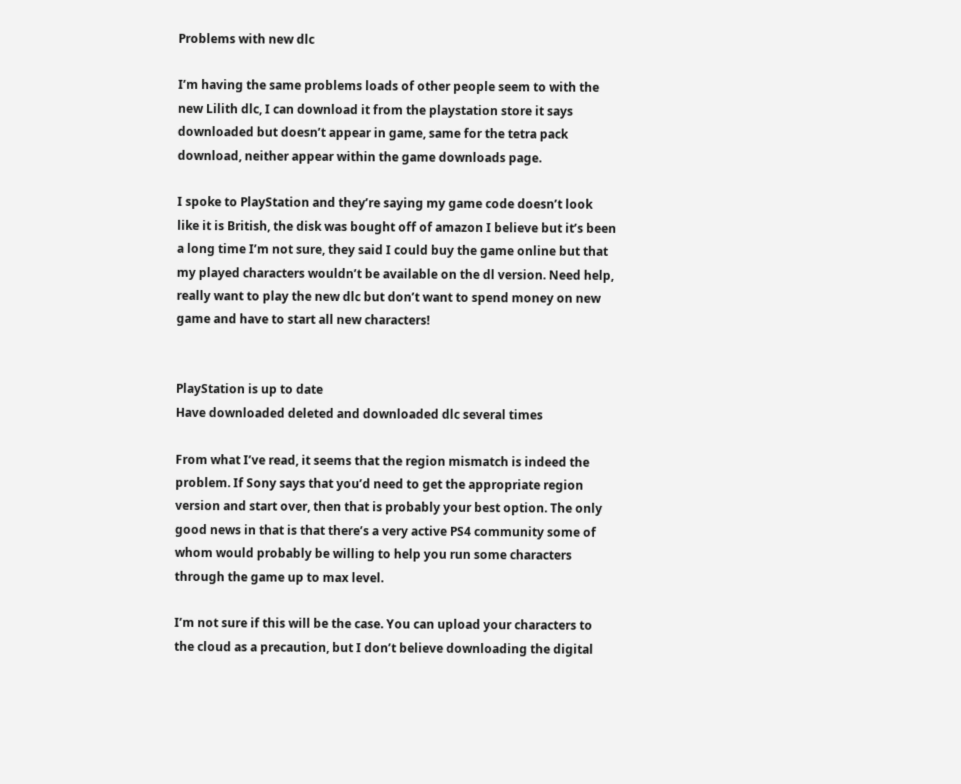Problems with new dlc

I’m having the same problems loads of other people seem to with the new Lilith dlc, I can download it from the playstation store it says downloaded but doesn’t appear in game, same for the tetra pack download, neither appear within the game downloads page.

I spoke to PlayStation and they’re saying my game code doesn’t look like it is British, the disk was bought off of amazon I believe but it’s been a long time I’m not sure, they said I could buy the game online but that my played characters wouldn’t be available on the dl version. Need help, really want to play the new dlc but don’t want to spend money on new game and have to start all new characters!


PlayStation is up to date
Have downloaded deleted and downloaded dlc several times

From what I’ve read, it seems that the region mismatch is indeed the problem. If Sony says that you’d need to get the appropriate region version and start over, then that is probably your best option. The only good news in that is that there’s a very active PS4 community some of whom would probably be willing to help you run some characters through the game up to max level.

I’m not sure if this will be the case. You can upload your characters to the cloud as a precaution, but I don’t believe downloading the digital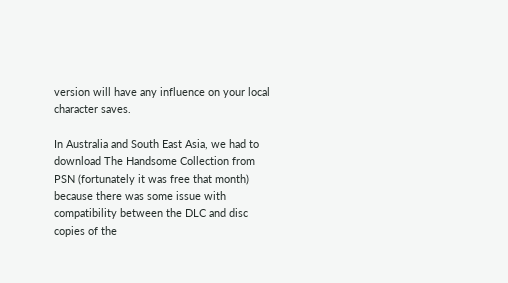version will have any influence on your local character saves.

In Australia and South East Asia, we had to download The Handsome Collection from PSN (fortunately it was free that month) because there was some issue with compatibility between the DLC and disc copies of the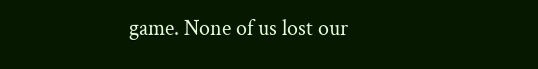game. None of us lost our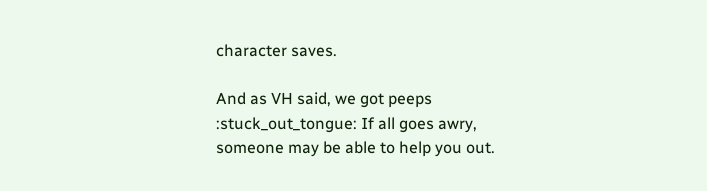character saves.

And as VH said, we got peeps :stuck_out_tongue: If all goes awry, someone may be able to help you out.